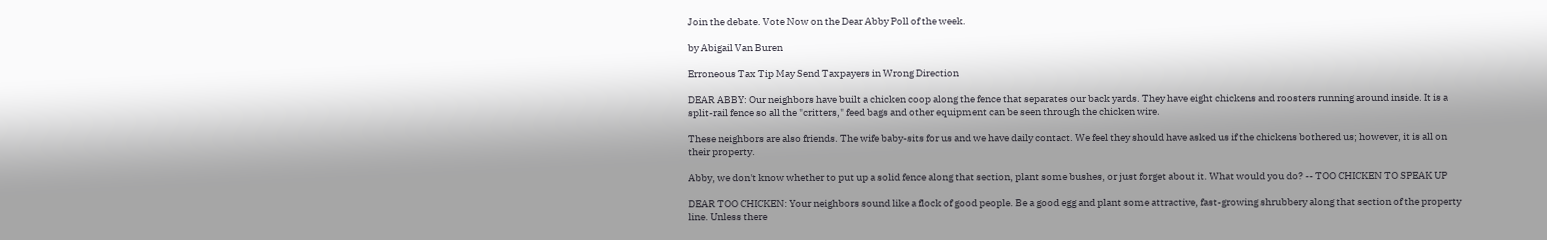Join the debate. Vote Now on the Dear Abby Poll of the week.

by Abigail Van Buren

Erroneous Tax Tip May Send Taxpayers in Wrong Direction

DEAR ABBY: Our neighbors have built a chicken coop along the fence that separates our back yards. They have eight chickens and roosters running around inside. It is a split-rail fence so all the "critters," feed bags and other equipment can be seen through the chicken wire.

These neighbors are also friends. The wife baby-sits for us and we have daily contact. We feel they should have asked us if the chickens bothered us; however, it is all on their property.

Abby, we don't know whether to put up a solid fence along that section, plant some bushes, or just forget about it. What would you do? -- TOO CHICKEN TO SPEAK UP

DEAR TOO CHICKEN: Your neighbors sound like a flock of good people. Be a good egg and plant some attractive, fast-growing shrubbery along that section of the property line. Unless there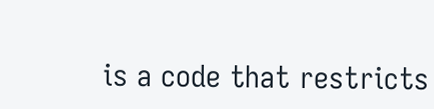is a code that restricts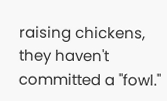raising chickens, they haven't committed a "fowl."